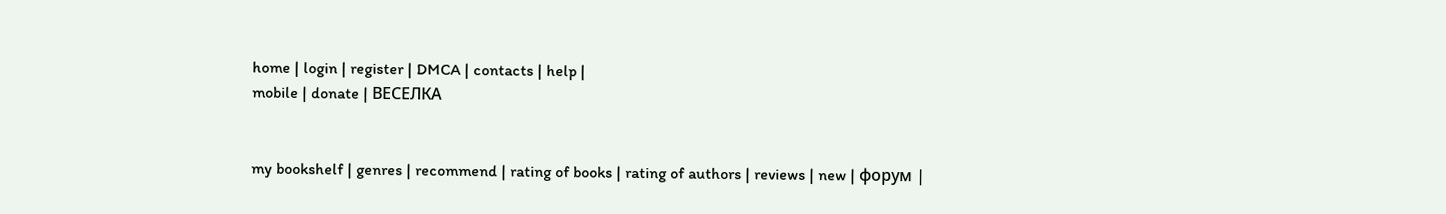home | login | register | DMCA | contacts | help |
mobile | donate | ВЕСЕЛКА


my bookshelf | genres | recommend | rating of books | rating of authors | reviews | new | форум |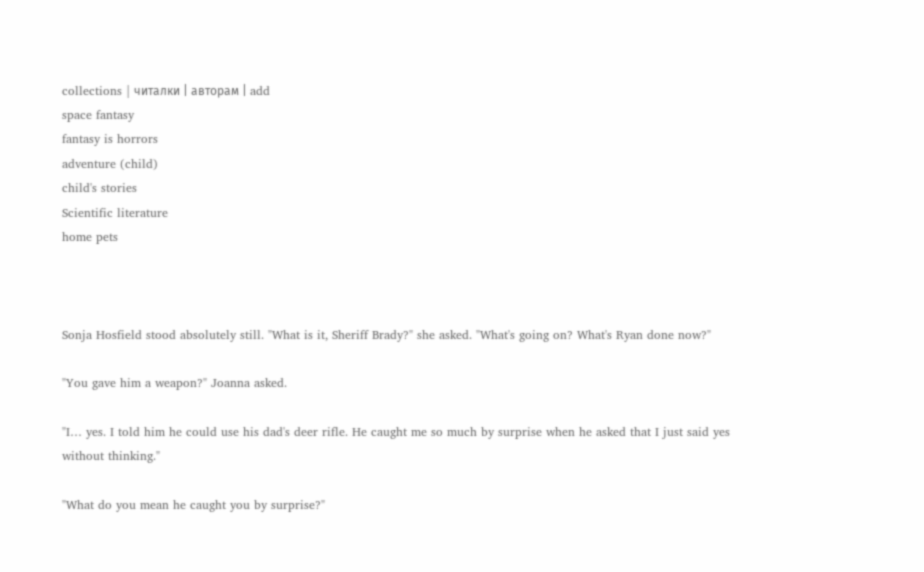collections | читалки | авторам | add
space fantasy
fantasy is horrors
adventure (child)
child's stories
Scientific literature
home pets



Sonja Hosfield stood absolutely still. "What is it, Sheriff Brady?" she asked. "What's going on? What's Ryan done now?"

"You gave him a weapon?" Joanna asked.

"I… yes. I told him he could use his dad's deer rifle. He caught me so much by surprise when he asked that I just said yes without thinking."

"What do you mean he caught you by surprise?"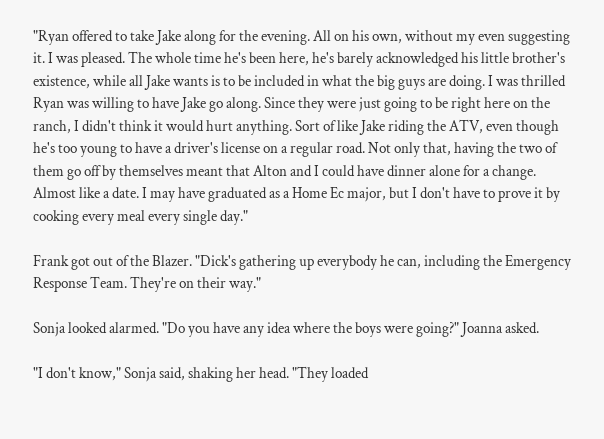"Ryan offered to take Jake along for the evening. All on his own, without my even suggesting it. I was pleased. The whole time he's been here, he's barely acknowledged his little brother's existence, while all Jake wants is to be included in what the big guys are doing. I was thrilled Ryan was willing to have Jake go along. Since they were just going to be right here on the ranch, I didn't think it would hurt anything. Sort of like Jake riding the ATV, even though he's too young to have a driver's license on a regular road. Not only that, having the two of them go off by themselves meant that Alton and I could have dinner alone for a change. Almost like a date. I may have graduated as a Home Ec major, but I don't have to prove it by cooking every meal every single day."

Frank got out of the Blazer. "Dick's gathering up everybody he can, including the Emergency Response Team. They're on their way."

Sonja looked alarmed. "Do you have any idea where the boys were going?" Joanna asked.

"I don't know," Sonja said, shaking her head. "They loaded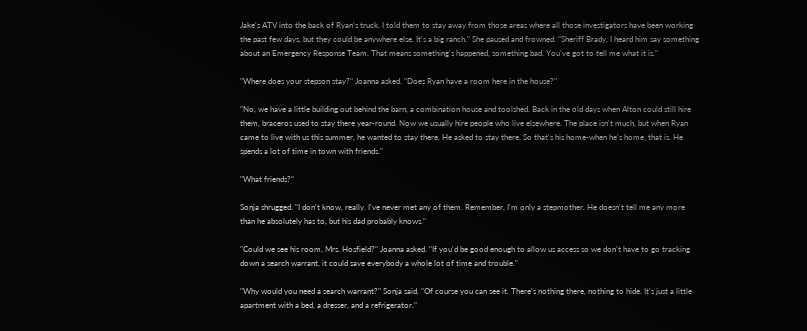Jake's ATV into the back of Ryan's truck. I told them to stay away from those areas where all those investigators have been working the past few days, but they could be anywhere else. It's a big ranch." She paused and frowned. "Sheriff Brady, I heard him say something about an Emergency Response Team. That means something's happened, something bad. You've got to tell me what it is."

"Where does your stepson stay?" Joanna asked. "Does Ryan have a room here in the house?"

"No, we have a little building out behind the barn, a combination house and toolshed. Back in the old days when Alton could still hire them, braceros used to stay there year-round. Now we usually hire people who live elsewhere. The place isn't much, but when Ryan came to live with us this summer, he wanted to stay there. He asked to stay there. So that's his home-when he's home, that is. He spends a lot of time in town with friends."

"What friends?"

Sonja shrugged. "I don't know, really. I've never met any of them. Remember, I'm only a stepmother. He doesn't tell me any more than he absolutely has to, but his dad probably knows."

"Could we see his room, Mrs. Hosfield?" Joanna asked. "If you'd be good enough to allow us access so we don't have to go tracking down a search warrant, it could save everybody a whole lot of time and trouble."

"Why would you need a search warrant?" Sonja said. "Of course you can see it. There's nothing there, nothing to hide. It's just a little apartment with a bed, a dresser, and a refrigerator."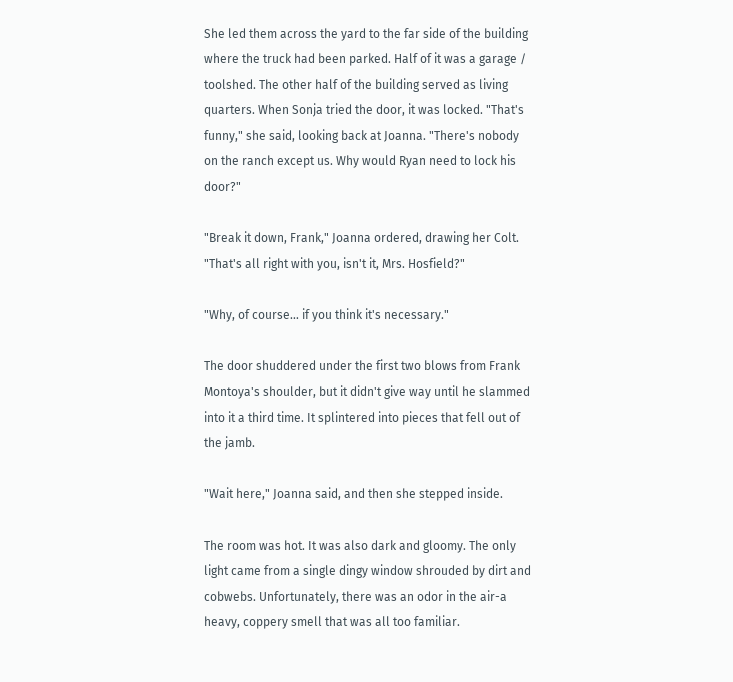She led them across the yard to the far side of the building where the truck had been parked. Half of it was a garage / toolshed. The other half of the building served as living quarters. When Sonja tried the door, it was locked. "That's funny," she said, looking back at Joanna. "There's nobody on the ranch except us. Why would Ryan need to lock his door?"

"Break it down, Frank," Joanna ordered, drawing her Colt. "That's all right with you, isn't it, Mrs. Hosfield?"

"Why, of course… if you think it's necessary."

The door shuddered under the first two blows from Frank Montoya's shoulder, but it didn't give way until he slammed into it a third time. It splintered into pieces that fell out of the jamb.

"Wait here," Joanna said, and then she stepped inside.

The room was hot. It was also dark and gloomy. The only light came from a single dingy window shrouded by dirt and cobwebs. Unfortunately, there was an odor in the air-a heavy, coppery smell that was all too familiar.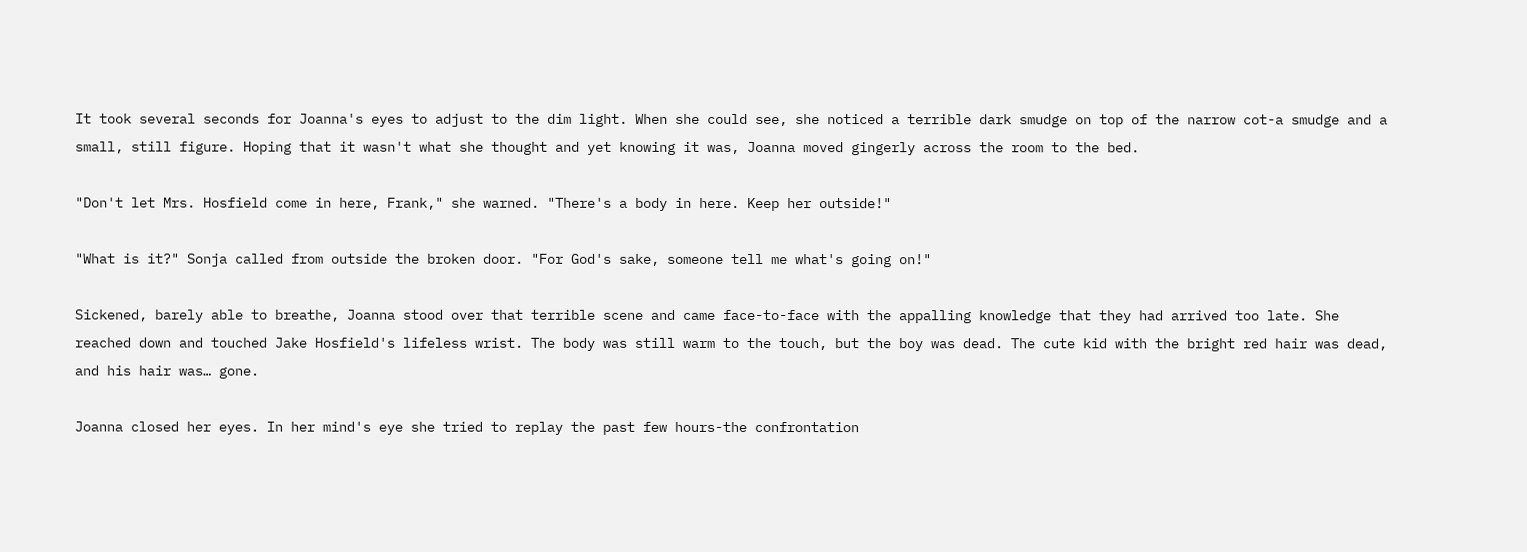It took several seconds for Joanna's eyes to adjust to the dim light. When she could see, she noticed a terrible dark smudge on top of the narrow cot-a smudge and a small, still figure. Hoping that it wasn't what she thought and yet knowing it was, Joanna moved gingerly across the room to the bed.

"Don't let Mrs. Hosfield come in here, Frank," she warned. "There's a body in here. Keep her outside!"

"What is it?" Sonja called from outside the broken door. "For God's sake, someone tell me what's going on!"

Sickened, barely able to breathe, Joanna stood over that terrible scene and came face-to-face with the appalling knowledge that they had arrived too late. She reached down and touched Jake Hosfield's lifeless wrist. The body was still warm to the touch, but the boy was dead. The cute kid with the bright red hair was dead, and his hair was… gone.

Joanna closed her eyes. In her mind's eye she tried to replay the past few hours-the confrontation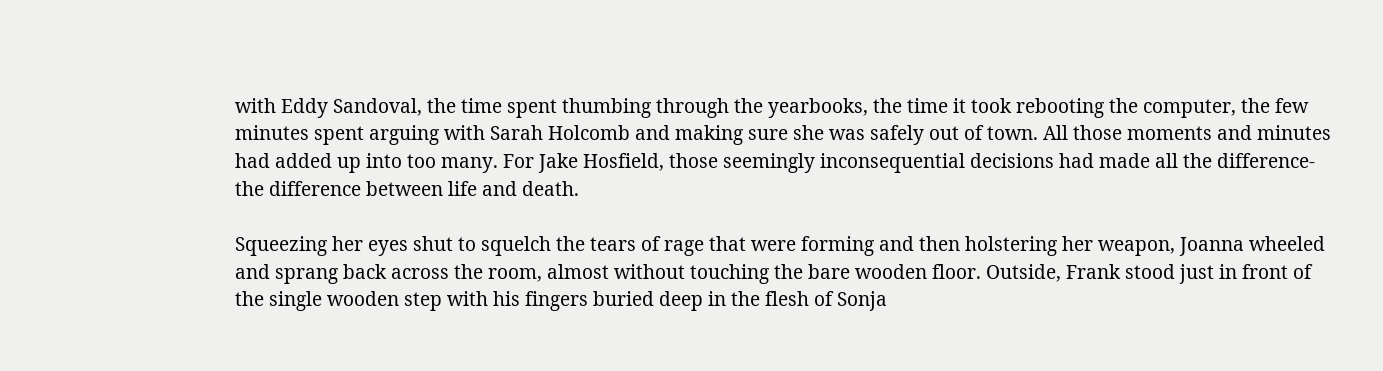with Eddy Sandoval, the time spent thumbing through the yearbooks, the time it took rebooting the computer, the few minutes spent arguing with Sarah Holcomb and making sure she was safely out of town. All those moments and minutes had added up into too many. For Jake Hosfield, those seemingly inconsequential decisions had made all the difference-the difference between life and death.

Squeezing her eyes shut to squelch the tears of rage that were forming and then holstering her weapon, Joanna wheeled and sprang back across the room, almost without touching the bare wooden floor. Outside, Frank stood just in front of the single wooden step with his fingers buried deep in the flesh of Sonja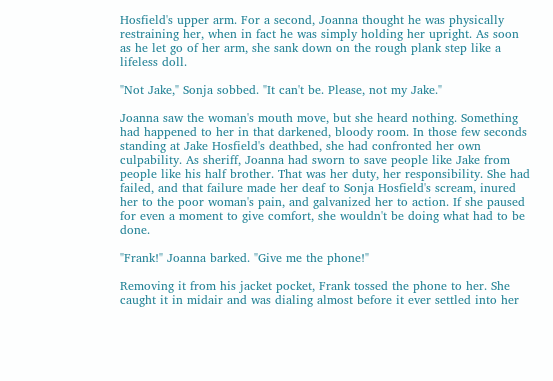Hosfield's upper arm. For a second, Joanna thought he was physically restraining her, when in fact he was simply holding her upright. As soon as he let go of her arm, she sank down on the rough plank step like a lifeless doll.

"Not Jake," Sonja sobbed. "It can't be. Please, not my Jake."

Joanna saw the woman's mouth move, but she heard nothing. Something had happened to her in that darkened, bloody room. In those few seconds standing at Jake Hosfield's deathbed, she had confronted her own culpability. As sheriff, Joanna had sworn to save people like Jake from people like his half brother. That was her duty, her responsibility. She had failed, and that failure made her deaf to Sonja Hosfield's scream, inured her to the poor woman's pain, and galvanized her to action. If she paused for even a moment to give comfort, she wouldn't be doing what had to be done.

"Frank!" Joanna barked. "Give me the phone!"

Removing it from his jacket pocket, Frank tossed the phone to her. She caught it in midair and was dialing almost before it ever settled into her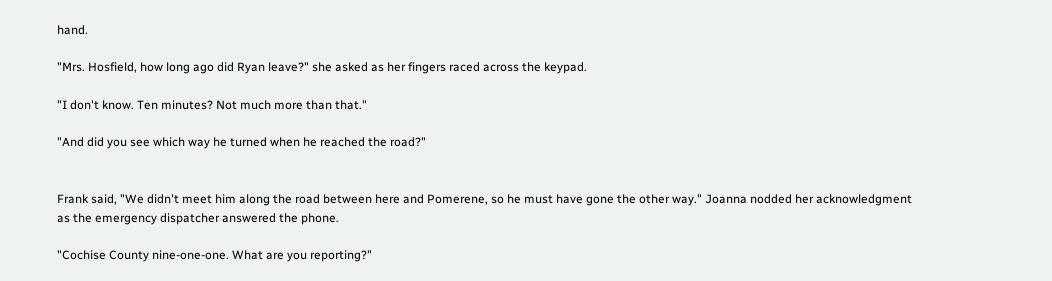hand.

"Mrs. Hosfield, how long ago did Ryan leave?" she asked as her fingers raced across the keypad.

"I don't know. Ten minutes? Not much more than that."

"And did you see which way he turned when he reached the road?"


Frank said, "We didn't meet him along the road between here and Pomerene, so he must have gone the other way." Joanna nodded her acknowledgment as the emergency dispatcher answered the phone.

"Cochise County nine-one-one. What are you reporting?"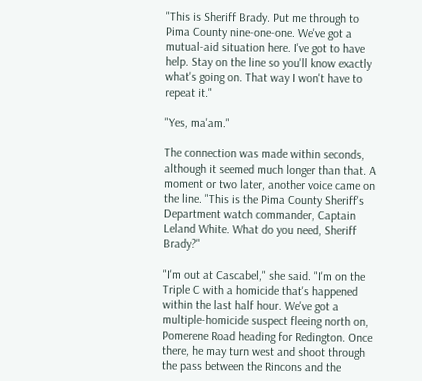"This is Sheriff Brady. Put me through to Pima County nine-one-one. We've got a mutual-aid situation here. I've got to have help. Stay on the line so you'll know exactly what's going on. That way I won't have to repeat it."

"Yes, ma'am."

The connection was made within seconds, although it seemed much longer than that. A moment or two later, another voice came on the line. "This is the Pima County Sheriff's Department watch commander, Captain Leland White. What do you need, Sheriff Brady?"

"I'm out at Cascabel," she said. "I'm on the Triple C with a homicide that's happened within the last half hour. We've got a multiple-homicide suspect fleeing north on, Pomerene Road heading for Redington. Once there, he may turn west and shoot through the pass between the Rincons and the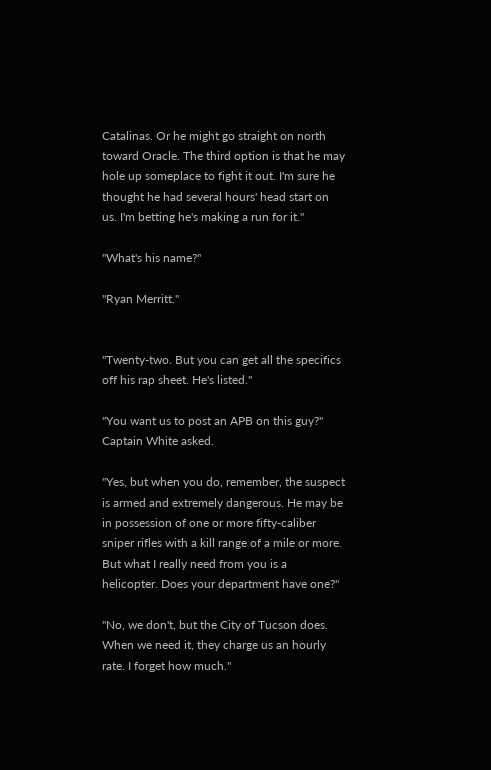Catalinas. Or he might go straight on north toward Oracle. The third option is that he may hole up someplace to fight it out. I'm sure he thought he had several hours' head start on us. I'm betting he's making a run for it."

"What's his name?"

"Ryan Merritt."


"Twenty-two. But you can get all the specifics off his rap sheet. He's listed."

"You want us to post an APB on this guy?" Captain White asked.

"Yes, but when you do, remember, the suspect is armed and extremely dangerous. He may be in possession of one or more fifty-caliber sniper rifles with a kill range of a mile or more. But what I really need from you is a helicopter. Does your department have one?"

"No, we don't, but the City of Tucson does. When we need it, they charge us an hourly rate. I forget how much."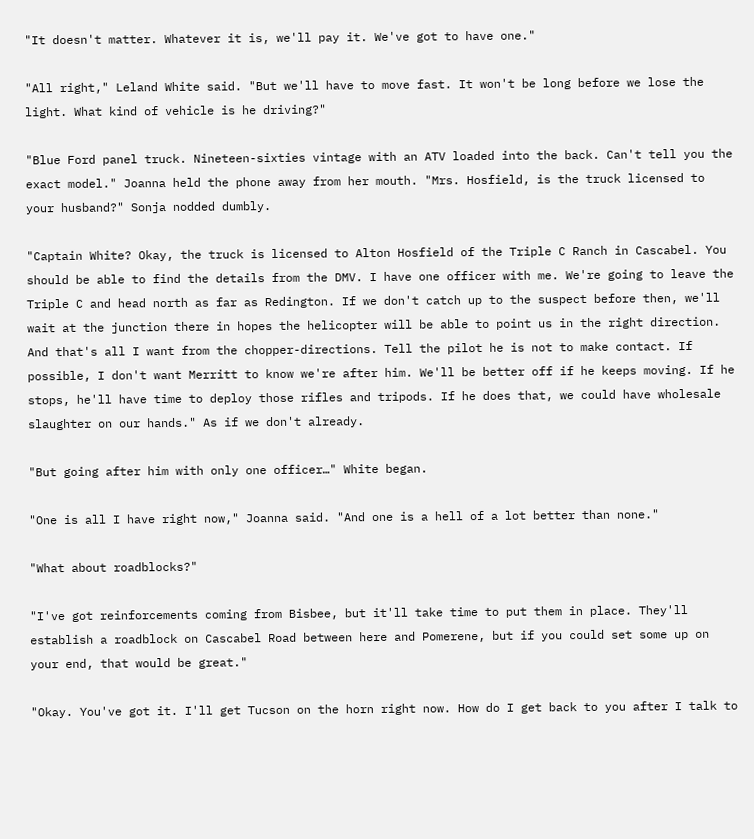"It doesn't matter. Whatever it is, we'll pay it. We've got to have one."

"All right," Leland White said. "But we'll have to move fast. It won't be long before we lose the light. What kind of vehicle is he driving?"

"Blue Ford panel truck. Nineteen-sixties vintage with an ATV loaded into the back. Can't tell you the exact model." Joanna held the phone away from her mouth. "Mrs. Hosfield, is the truck licensed to your husband?" Sonja nodded dumbly.

"Captain White? Okay, the truck is licensed to Alton Hosfield of the Triple C Ranch in Cascabel. You should be able to find the details from the DMV. I have one officer with me. We're going to leave the Triple C and head north as far as Redington. If we don't catch up to the suspect before then, we'll wait at the junction there in hopes the helicopter will be able to point us in the right direction. And that's all I want from the chopper-directions. Tell the pilot he is not to make contact. If possible, I don't want Merritt to know we're after him. We'll be better off if he keeps moving. If he stops, he'll have time to deploy those rifles and tripods. If he does that, we could have wholesale slaughter on our hands." As if we don't already.

"But going after him with only one officer…" White began.

"One is all I have right now," Joanna said. "And one is a hell of a lot better than none."

"What about roadblocks?"

"I've got reinforcements coming from Bisbee, but it'll take time to put them in place. They'll establish a roadblock on Cascabel Road between here and Pomerene, but if you could set some up on your end, that would be great."

"Okay. You've got it. I'll get Tucson on the horn right now. How do I get back to you after I talk to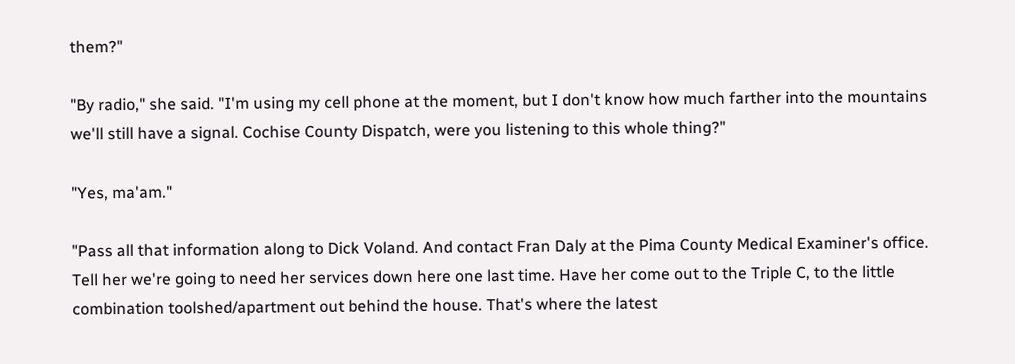them?"

"By radio," she said. "I'm using my cell phone at the moment, but I don't know how much farther into the mountains we'll still have a signal. Cochise County Dispatch, were you listening to this whole thing?"

"Yes, ma'am."

"Pass all that information along to Dick Voland. And contact Fran Daly at the Pima County Medical Examiner's office. Tell her we're going to need her services down here one last time. Have her come out to the Triple C, to the little combination toolshed/apartment out behind the house. That's where the latest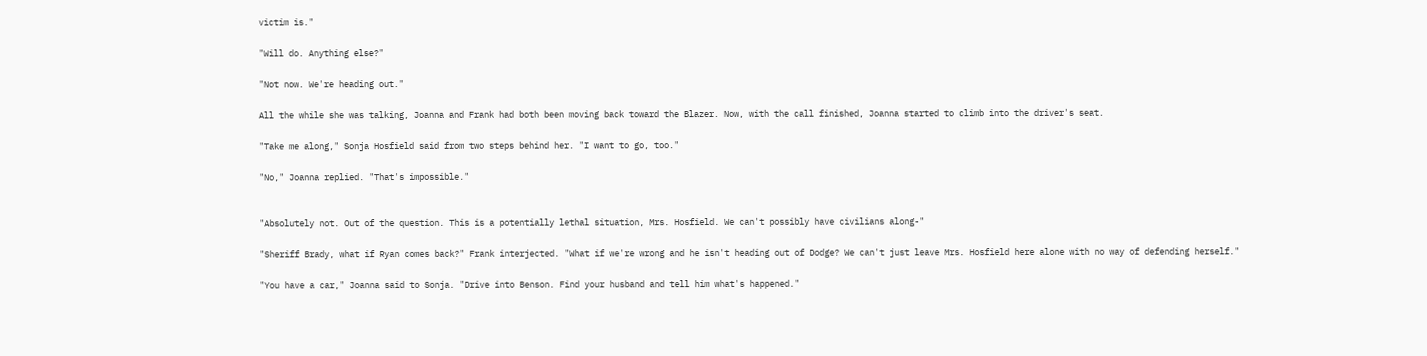victim is."

"Will do. Anything else?"

"Not now. We're heading out."

All the while she was talking, Joanna and Frank had both been moving back toward the Blazer. Now, with the call finished, Joanna started to climb into the driver's seat.

"Take me along," Sonja Hosfield said from two steps behind her. "I want to go, too."

"No," Joanna replied. "That's impossible."


"Absolutely not. Out of the question. This is a potentially lethal situation, Mrs. Hosfield. We can't possibly have civilians along-"

"Sheriff Brady, what if Ryan comes back?" Frank interjected. "What if we're wrong and he isn't heading out of Dodge? We can't just leave Mrs. Hosfield here alone with no way of defending herself."

"You have a car," Joanna said to Sonja. "Drive into Benson. Find your husband and tell him what's happened."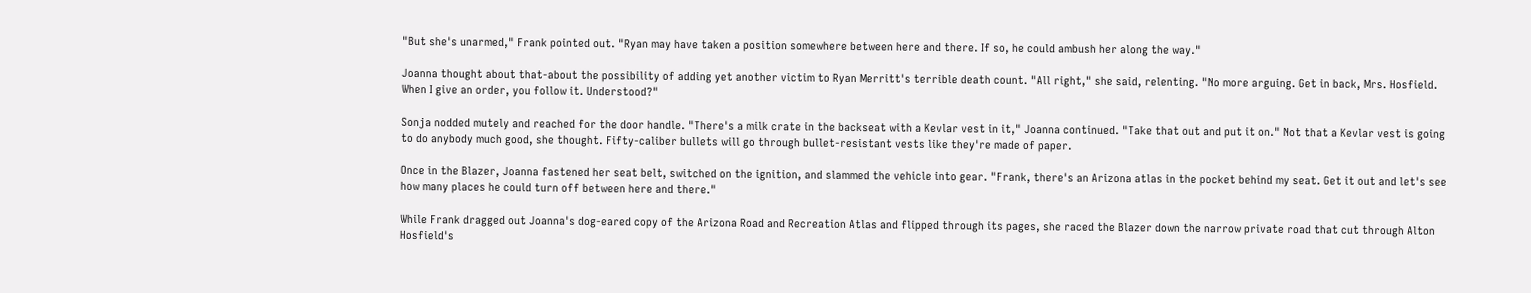"But she's unarmed," Frank pointed out. "Ryan may have taken a position somewhere between here and there. If so, he could ambush her along the way."

Joanna thought about that-about the possibility of adding yet another victim to Ryan Merritt's terrible death count. "All right," she said, relenting. "No more arguing. Get in back, Mrs. Hosfield. When I give an order, you follow it. Understood?"

Sonja nodded mutely and reached for the door handle. "There's a milk crate in the backseat with a Kevlar vest in it," Joanna continued. "Take that out and put it on." Not that a Kevlar vest is going to do anybody much good, she thought. Fifty-caliber bullets will go through bullet-resistant vests like they're made of paper.

Once in the Blazer, Joanna fastened her seat belt, switched on the ignition, and slammed the vehicle into gear. "Frank, there's an Arizona atlas in the pocket behind my seat. Get it out and let's see how many places he could turn off between here and there."

While Frank dragged out Joanna's dog-eared copy of the Arizona Road and Recreation Atlas and flipped through its pages, she raced the Blazer down the narrow private road that cut through Alton Hosfield's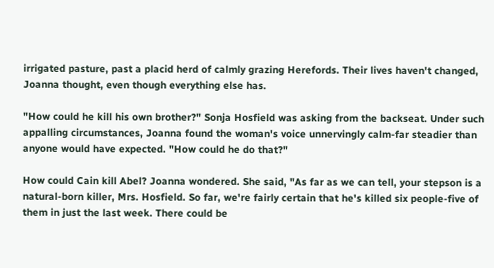irrigated pasture, past a placid herd of calmly grazing Herefords. Their lives haven't changed, Joanna thought, even though everything else has.

"How could he kill his own brother?" Sonja Hosfield was asking from the backseat. Under such appalling circumstances, Joanna found the woman's voice unnervingly calm-far steadier than anyone would have expected. "How could he do that?"

How could Cain kill Abel? Joanna wondered. She said, "As far as we can tell, your stepson is a natural-born killer, Mrs. Hosfield. So far, we're fairly certain that he's killed six people-five of them in just the last week. There could be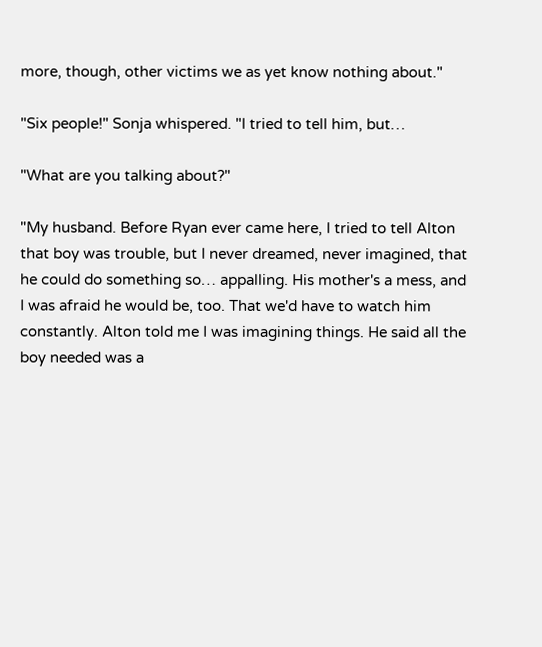more, though, other victims we as yet know nothing about."

"Six people!" Sonja whispered. "I tried to tell him, but…

"What are you talking about?"

"My husband. Before Ryan ever came here, I tried to tell Alton that boy was trouble, but I never dreamed, never imagined, that he could do something so… appalling. His mother's a mess, and I was afraid he would be, too. That we'd have to watch him constantly. Alton told me I was imagining things. He said all the boy needed was a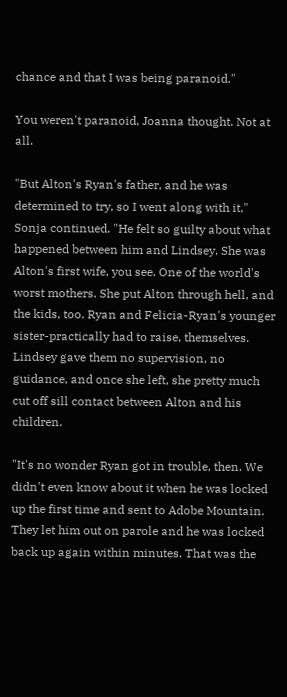chance and that I was being paranoid."

You weren't paranoid, Joanna thought. Not at all.

"But Alton's Ryan's father, and he was determined to try, so I went along with it," Sonja continued. "He felt so guilty about what happened between him and Lindsey. She was Alton's first wife, you see. One of the world's worst mothers. She put Alton through hell, and the kids, too. Ryan and Felicia-Ryan's younger sister-practically had to raise, themselves. Lindsey gave them no supervision, no guidance, and once she left, she pretty much cut off sill contact between Alton and his children.

"It's no wonder Ryan got in trouble, then. We didn't even know about it when he was locked up the first time and sent to Adobe Mountain. They let him out on parole and he was locked back up again within minutes. That was the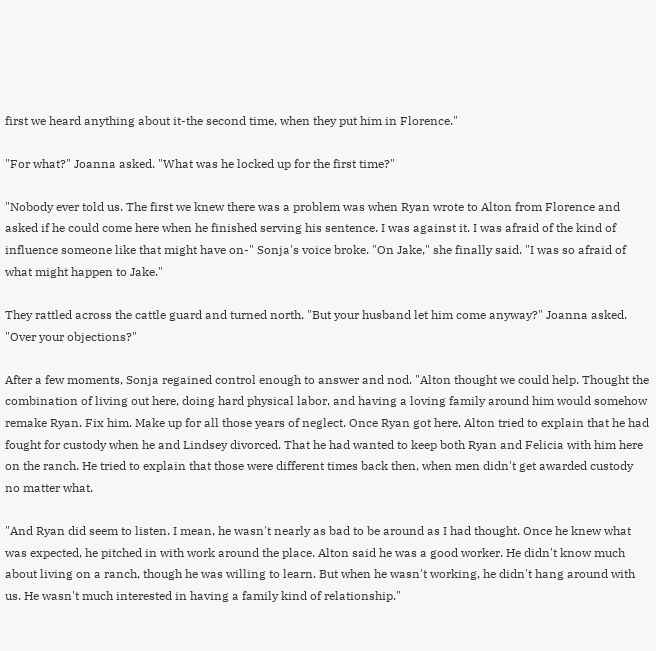first we heard anything about it-the second time, when they put him in Florence."

"For what?" Joanna asked. "What was he locked up for the first time?"

"Nobody ever told us. The first we knew there was a problem was when Ryan wrote to Alton from Florence and asked if he could come here when he finished serving his sentence. I was against it. I was afraid of the kind of influence someone like that might have on-" Sonja's voice broke. "On Jake," she finally said. "I was so afraid of what might happen to Jake."

They rattled across the cattle guard and turned north. "But your husband let him come anyway?" Joanna asked. "Over your objections?"

After a few moments, Sonja regained control enough to answer and nod. "Alton thought we could help. Thought the combination of living out here, doing hard physical labor, and having a loving family around him would somehow remake Ryan. Fix him. Make up for all those years of neglect. Once Ryan got here, Alton tried to explain that he had fought for custody when he and Lindsey divorced. That he had wanted to keep both Ryan and Felicia with him here on the ranch. He tried to explain that those were different times back then, when men didn't get awarded custody no matter what.

"And Ryan did seem to listen. I mean, he wasn't nearly as bad to be around as I had thought. Once he knew what was expected, he pitched in with work around the place. Alton said he was a good worker. He didn't know much about living on a ranch, though he was willing to learn. But when he wasn't working, he didn't hang around with us. He wasn't much interested in having a family kind of relationship."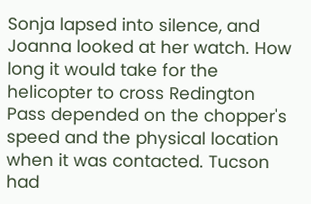Sonja lapsed into silence, and Joanna looked at her watch. How long it would take for the helicopter to cross Redington Pass depended on the chopper's speed and the physical location when it was contacted. Tucson had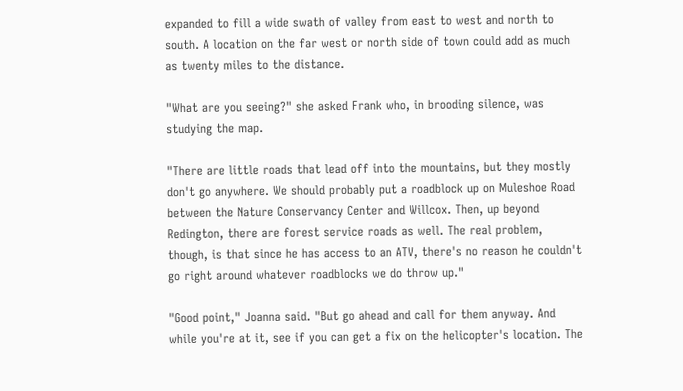expanded to fill a wide swath of valley from east to west and north to south. A location on the far west or north side of town could add as much as twenty miles to the distance.

"What are you seeing?" she asked Frank who, in brooding silence, was studying the map.

"There are little roads that lead off into the mountains, but they mostly don't go anywhere. We should probably put a roadblock up on Muleshoe Road between the Nature Conservancy Center and Willcox. Then, up beyond Redington, there are forest service roads as well. The real problem, though, is that since he has access to an ATV, there's no reason he couldn't go right around whatever roadblocks we do throw up."

"Good point," Joanna said. "But go ahead and call for them anyway. And while you're at it, see if you can get a fix on the helicopter's location. The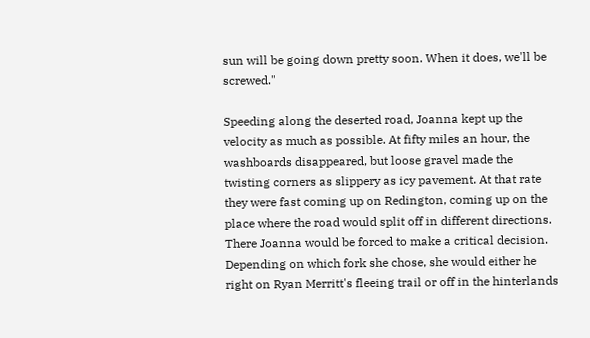sun will be going down pretty soon. When it does, we'll be screwed."

Speeding along the deserted road, Joanna kept up the velocity as much as possible. At fifty miles an hour, the washboards disappeared, but loose gravel made the twisting corners as slippery as icy pavement. At that rate they were fast coming up on Redington, coming up on the place where the road would split off in different directions. There Joanna would be forced to make a critical decision. Depending on which fork she chose, she would either he right on Ryan Merritt's fleeing trail or off in the hinterlands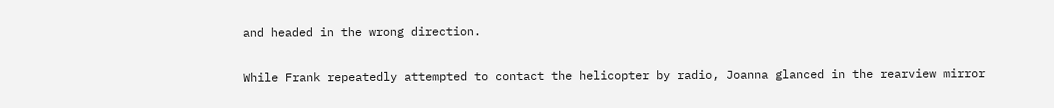and headed in the wrong direction.

While Frank repeatedly attempted to contact the helicopter by radio, Joanna glanced in the rearview mirror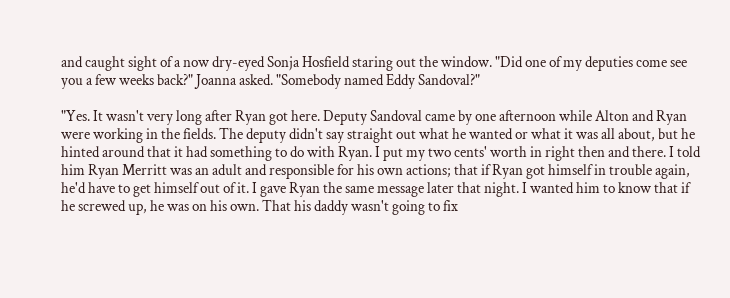and caught sight of a now dry-eyed Sonja Hosfield staring out the window. "Did one of my deputies come see you a few weeks back?" Joanna asked. "Somebody named Eddy Sandoval?"

"Yes. It wasn't very long after Ryan got here. Deputy Sandoval came by one afternoon while Alton and Ryan were working in the fields. The deputy didn't say straight out what he wanted or what it was all about, but he hinted around that it had something to do with Ryan. I put my two cents' worth in right then and there. I told him Ryan Merritt was an adult and responsible for his own actions; that if Ryan got himself in trouble again, he'd have to get himself out of it. I gave Ryan the same message later that night. I wanted him to know that if he screwed up, he was on his own. That his daddy wasn't going to fix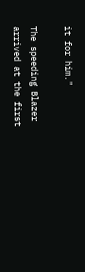it for him."

The speeding Blazer arrived at the first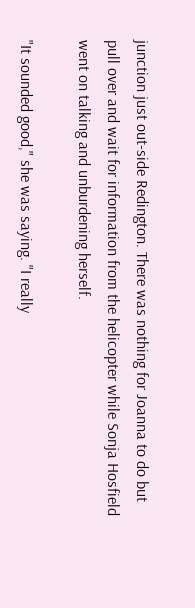junction just out-side Redington. There was nothing for Joanna to do but pull over and wait for information from the helicopter while Sonja Hosfield went on talking and unburdening herself.

"It sounded good," she was saying. "I really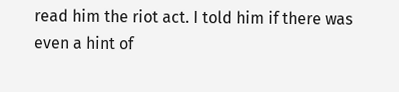read him the riot act. I told him if there was even a hint of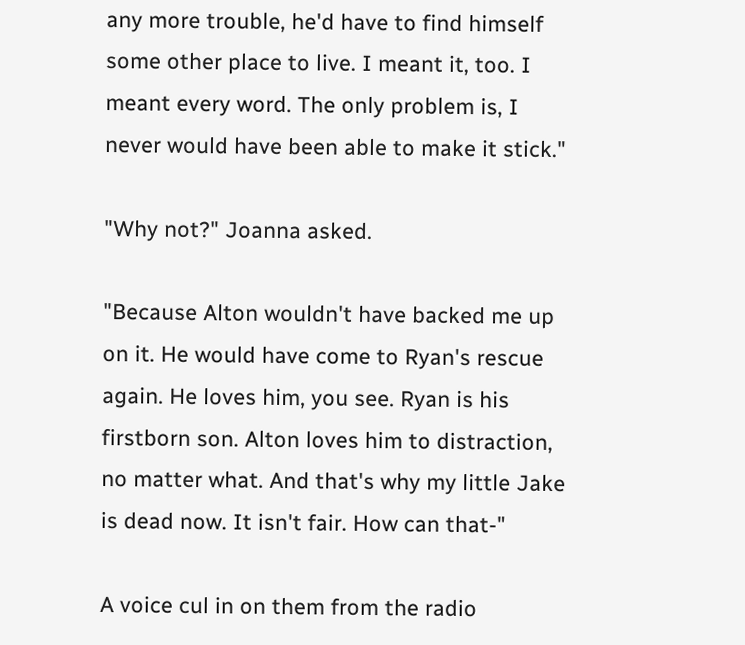any more trouble, he'd have to find himself some other place to live. I meant it, too. I meant every word. The only problem is, I never would have been able to make it stick."

"Why not?" Joanna asked.

"Because Alton wouldn't have backed me up on it. He would have come to Ryan's rescue again. He loves him, you see. Ryan is his firstborn son. Alton loves him to distraction, no matter what. And that's why my little Jake is dead now. It isn't fair. How can that-"

A voice cul in on them from the radio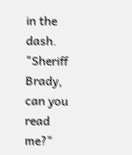in the dash. "Sheriff Brady, can you read me?"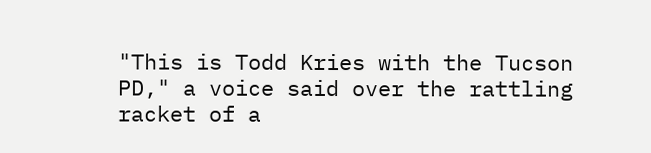"This is Todd Kries with the Tucson PD," a voice said over the rattling racket of a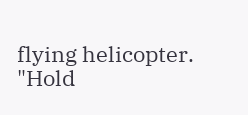flying helicopter. "Hold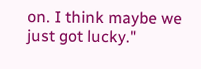on. I think maybe we just got lucky."